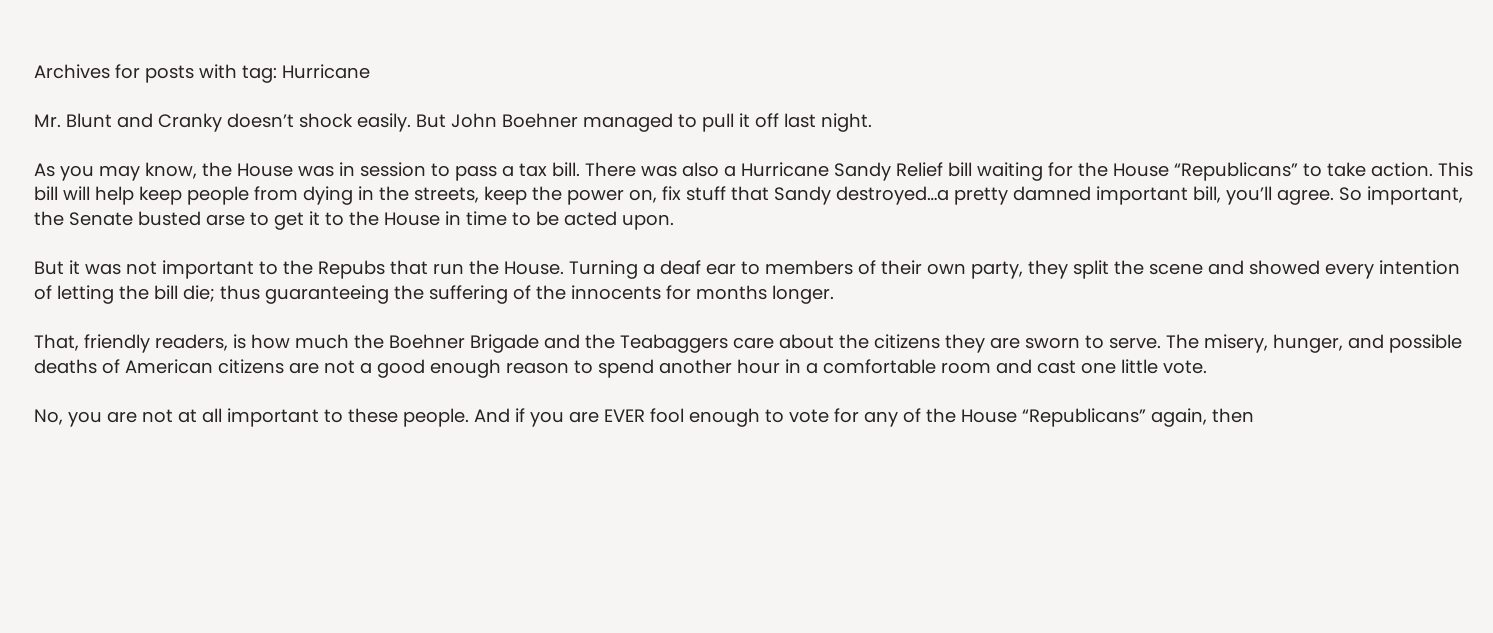Archives for posts with tag: Hurricane

Mr. Blunt and Cranky doesn’t shock easily. But John Boehner managed to pull it off last night.

As you may know, the House was in session to pass a tax bill. There was also a Hurricane Sandy Relief bill waiting for the House “Republicans” to take action. This bill will help keep people from dying in the streets, keep the power on, fix stuff that Sandy destroyed…a pretty damned important bill, you’ll agree. So important, the Senate busted arse to get it to the House in time to be acted upon.

But it was not important to the Repubs that run the House. Turning a deaf ear to members of their own party, they split the scene and showed every intention of letting the bill die; thus guaranteeing the suffering of the innocents for months longer.

That, friendly readers, is how much the Boehner Brigade and the Teabaggers care about the citizens they are sworn to serve. The misery, hunger, and possible deaths of American citizens are not a good enough reason to spend another hour in a comfortable room and cast one little vote.

No, you are not at all important to these people. And if you are EVER fool enough to vote for any of the House “Republicans” again, then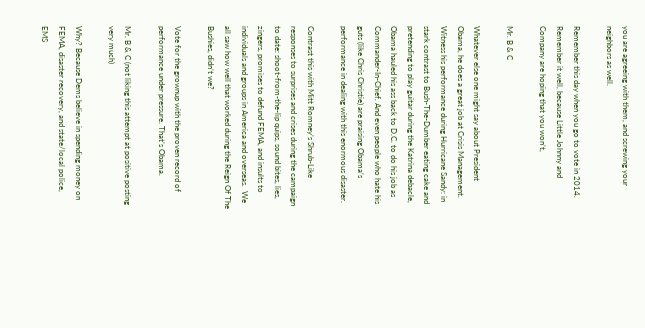you are agreeing with them, and screwing your neighbors as well.

Remember this day when you go to vote in 2014. Remember it well, because Little Johnny and Company are hoping that you won’t,

Mr. B & C

Whatever else one might say about President Obama, he does a great job at Crisis Management. Witness his performance during Hurricane Sandy: in stark contrast to Bush-The-Dumber eating cake and pretending to play guitar during the Katrina debacle, Obama hauled his ass back to D.C. to do his job as Commander-In-Chief. And even people who hate his guts (like Chris Christie) are praising Obama’s performance in dealing with this enormous disaster.

Contrast this with Mitt Romney’s Shrub-Like responses to surprises and crises during the campaign to date: shoot-from-the-lip quips, sound bites, lies, zingers, promises to defund FEMA, and insults to individuals and groups in America and overseas.  We all saw how well that worked during the Reign Of The Bushies, didn’t we?

Vote for the grownup with the proven record of performance under pressure. That’s Obama.

Mr. B & C (not liking this attempt at positive posting very much)

Why? Because Dems believe in spending money on FEMA, disaster recovery, and state/local police, EMS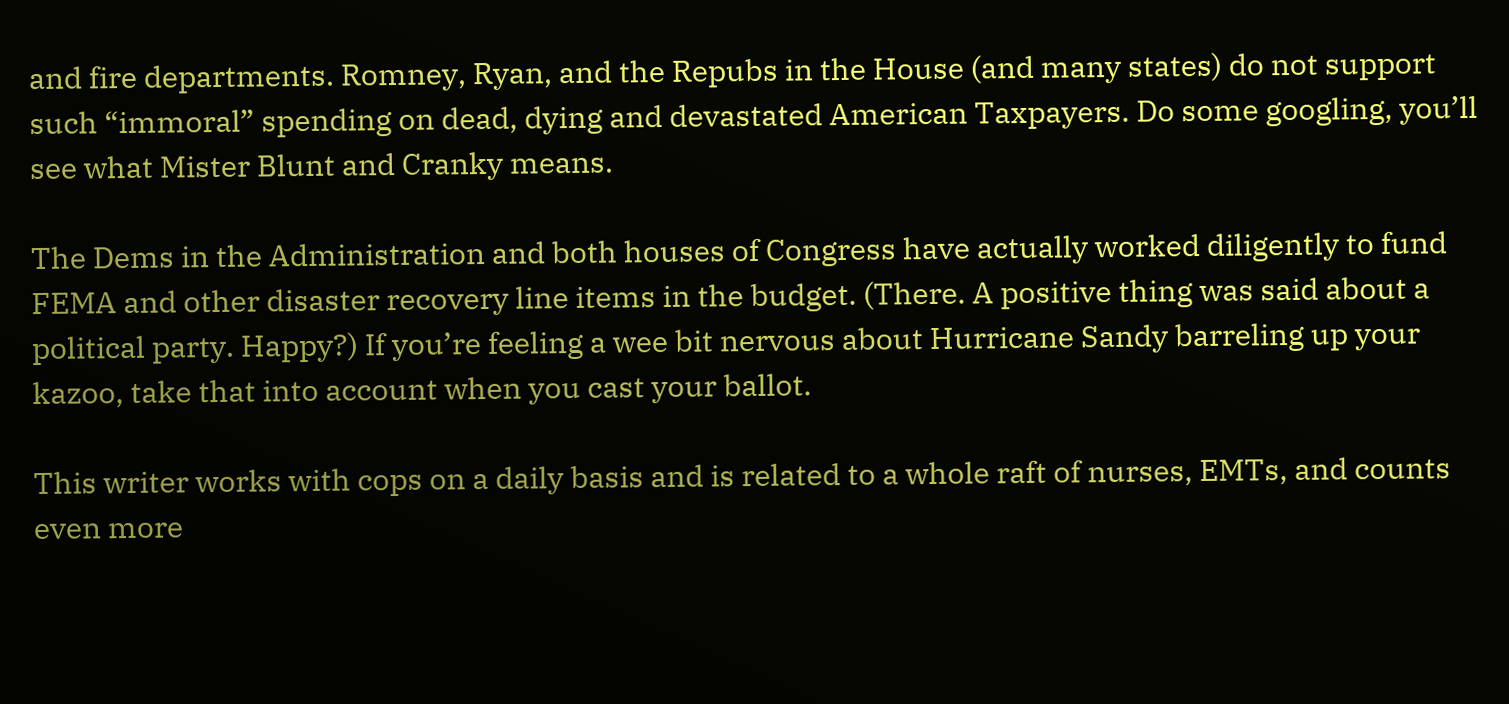and fire departments. Romney, Ryan, and the Repubs in the House (and many states) do not support such “immoral” spending on dead, dying and devastated American Taxpayers. Do some googling, you’ll see what Mister Blunt and Cranky means.

The Dems in the Administration and both houses of Congress have actually worked diligently to fund FEMA and other disaster recovery line items in the budget. (There. A positive thing was said about a political party. Happy?) If you’re feeling a wee bit nervous about Hurricane Sandy barreling up your kazoo, take that into account when you cast your ballot.

This writer works with cops on a daily basis and is related to a whole raft of nurses, EMTs, and counts even more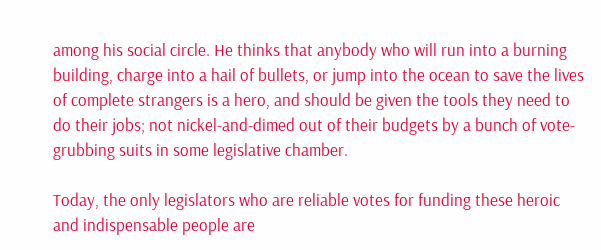among his social circle. He thinks that anybody who will run into a burning building, charge into a hail of bullets, or jump into the ocean to save the lives of complete strangers is a hero, and should be given the tools they need to do their jobs; not nickel-and-dimed out of their budgets by a bunch of vote-grubbing suits in some legislative chamber.

Today, the only legislators who are reliable votes for funding these heroic and indispensable people are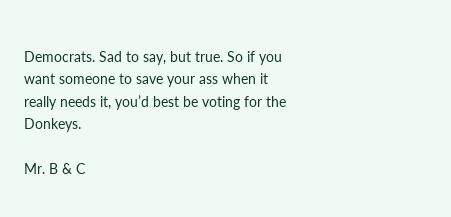Democrats. Sad to say, but true. So if you want someone to save your ass when it really needs it, you’d best be voting for the Donkeys.

Mr. B & C